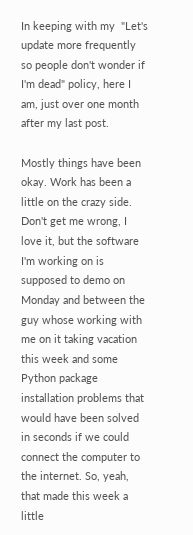In keeping with my  "Let's update more frequently so people don't wonder if I'm dead" policy, here I am, just over one month after my last post.

Mostly things have been okay. Work has been a little on the crazy side. Don't get me wrong, I love it, but the software I'm working on is supposed to demo on Monday and between the guy whose working with me on it taking vacation this week and some Python package installation problems that would have been solved in seconds if we could connect the computer to the internet. So, yeah, that made this week a little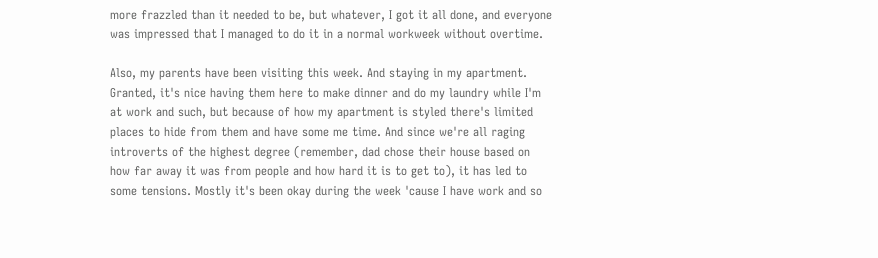more frazzled than it needed to be, but whatever, I got it all done, and everyone was impressed that I managed to do it in a normal workweek without overtime.

Also, my parents have been visiting this week. And staying in my apartment. Granted, it's nice having them here to make dinner and do my laundry while I'm at work and such, but because of how my apartment is styled there's limited places to hide from them and have some me time. And since we're all raging introverts of the highest degree (remember, dad chose their house based on how far away it was from people and how hard it is to get to), it has led to some tensions. Mostly it's been okay during the week 'cause I have work and so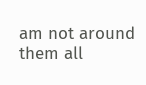am not around them all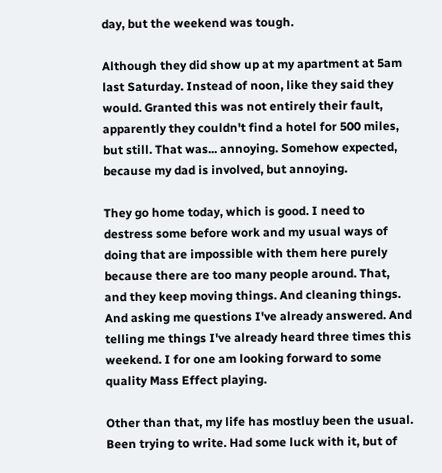day, but the weekend was tough.

Although they did show up at my apartment at 5am last Saturday. Instead of noon, like they said they would. Granted this was not entirely their fault, apparently they couldn't find a hotel for 500 miles, but still. That was... annoying. Somehow expected, because my dad is involved, but annoying.

They go home today, which is good. I need to destress some before work and my usual ways of doing that are impossible with them here purely because there are too many people around. That, and they keep moving things. And cleaning things. And asking me questions I've already answered. And telling me things I've already heard three times this weekend. I for one am looking forward to some quality Mass Effect playing.

Other than that, my life has mostluy been the usual. Been trying to write. Had some luck with it, but of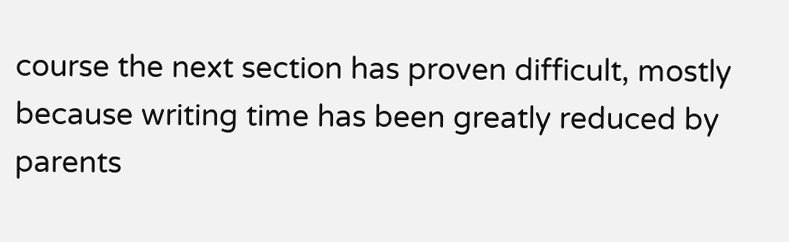course the next section has proven difficult, mostly because writing time has been greatly reduced by parents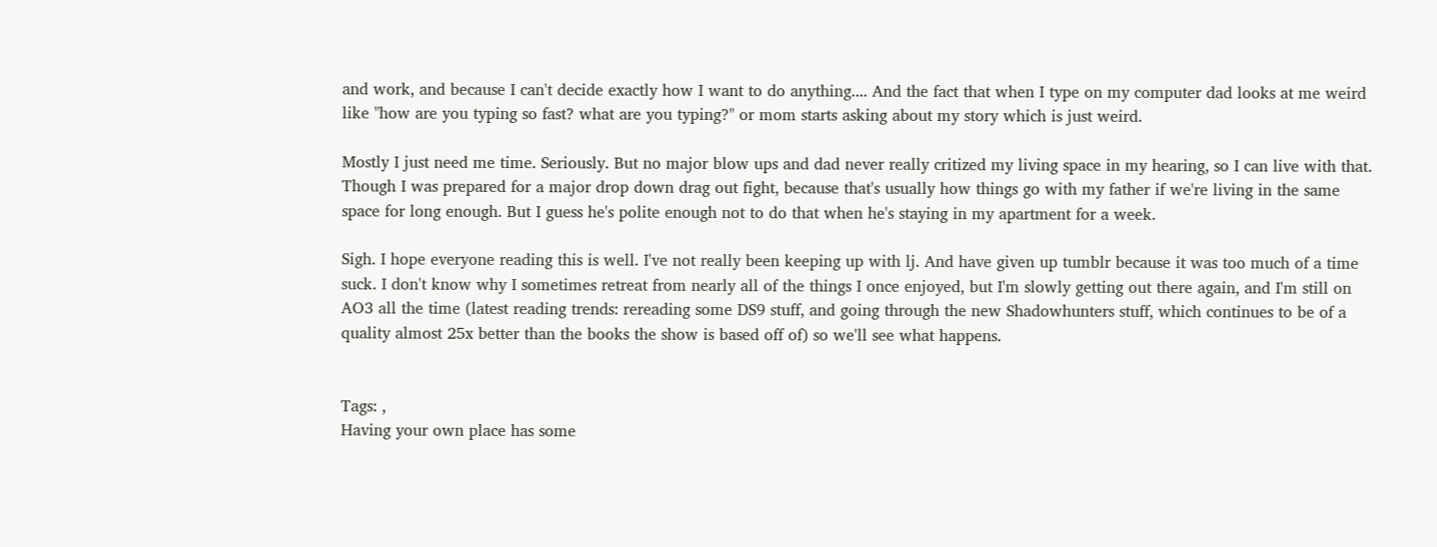and work, and because I can't decide exactly how I want to do anything.... And the fact that when I type on my computer dad looks at me weird like "how are you typing so fast? what are you typing?" or mom starts asking about my story which is just weird.

Mostly I just need me time. Seriously. But no major blow ups and dad never really critized my living space in my hearing, so I can live with that. Though I was prepared for a major drop down drag out fight, because that's usually how things go with my father if we're living in the same space for long enough. But I guess he's polite enough not to do that when he's staying in my apartment for a week.

Sigh. I hope everyone reading this is well. I've not really been keeping up with lj. And have given up tumblr because it was too much of a time suck. I don't know why I sometimes retreat from nearly all of the things I once enjoyed, but I'm slowly getting out there again, and I'm still on AO3 all the time (latest reading trends: rereading some DS9 stuff, and going through the new Shadowhunters stuff, which continues to be of a quality almost 25x better than the books the show is based off of) so we'll see what happens.


Tags: ,
Having your own place has some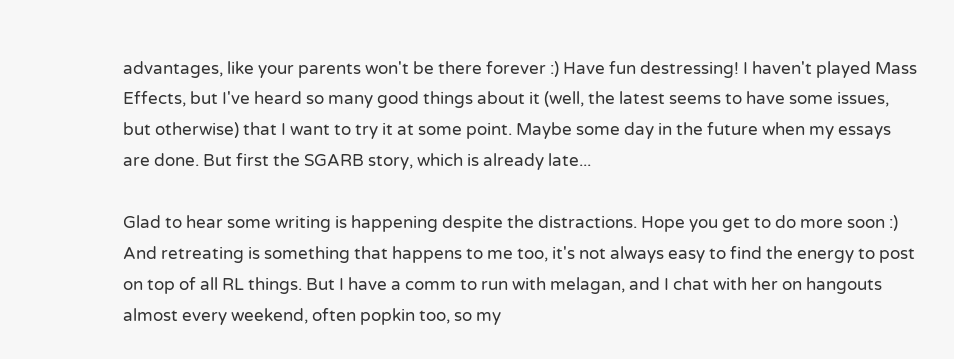advantages, like your parents won't be there forever :) Have fun destressing! I haven't played Mass Effects, but I've heard so many good things about it (well, the latest seems to have some issues, but otherwise) that I want to try it at some point. Maybe some day in the future when my essays are done. But first the SGARB story, which is already late...

Glad to hear some writing is happening despite the distractions. Hope you get to do more soon :) And retreating is something that happens to me too, it's not always easy to find the energy to post on top of all RL things. But I have a comm to run with melagan, and I chat with her on hangouts almost every weekend, often popkin too, so my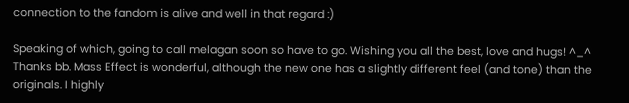connection to the fandom is alive and well in that regard :)

Speaking of which, going to call melagan soon so have to go. Wishing you all the best, love and hugs! ^_^
Thanks bb. Mass Effect is wonderful, although the new one has a slightly different feel (and tone) than the originals. I highly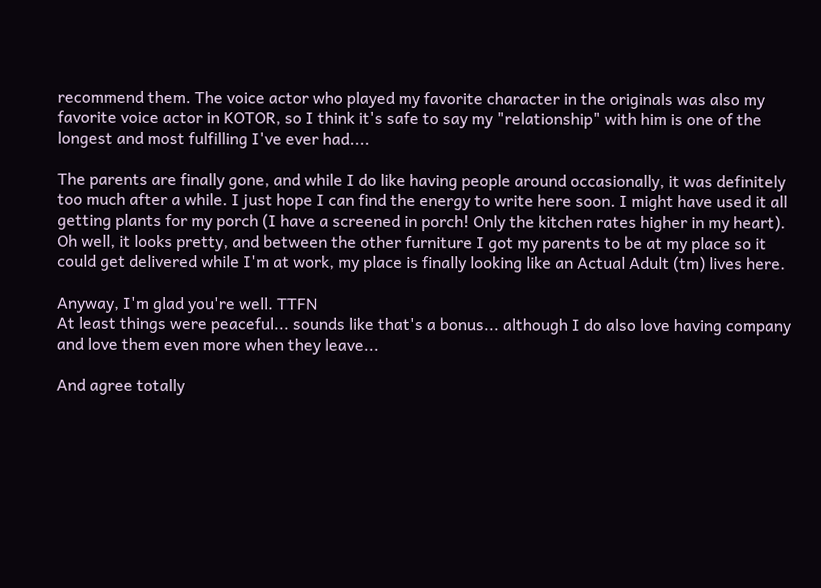recommend them. The voice actor who played my favorite character in the originals was also my favorite voice actor in KOTOR, so I think it's safe to say my "relationship" with him is one of the longest and most fulfilling I've ever had....

The parents are finally gone, and while I do like having people around occasionally, it was definitely too much after a while. I just hope I can find the energy to write here soon. I might have used it all getting plants for my porch (I have a screened in porch! Only the kitchen rates higher in my heart). Oh well, it looks pretty, and between the other furniture I got my parents to be at my place so it could get delivered while I'm at work, my place is finally looking like an Actual Adult (tm) lives here.

Anyway, I'm glad you're well. TTFN
At least things were peaceful... sounds like that's a bonus... although I do also love having company and love them even more when they leave...

And agree totally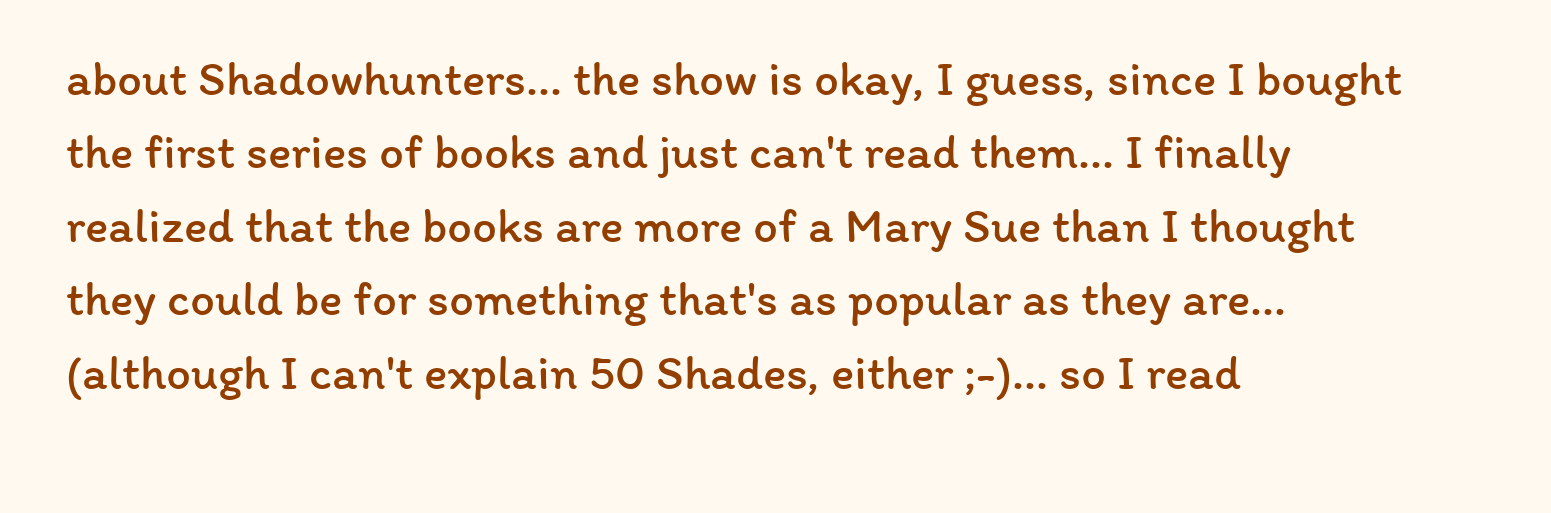about Shadowhunters... the show is okay, I guess, since I bought the first series of books and just can't read them... I finally realized that the books are more of a Mary Sue than I thought they could be for something that's as popular as they are... (although I can't explain 50 Shades, either ;-)... so I read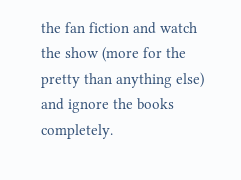the fan fiction and watch the show (more for the pretty than anything else) and ignore the books completely.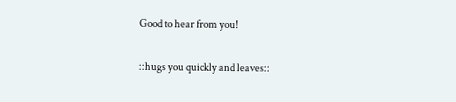Good to hear from you!

::hugs you quickly and leaves::